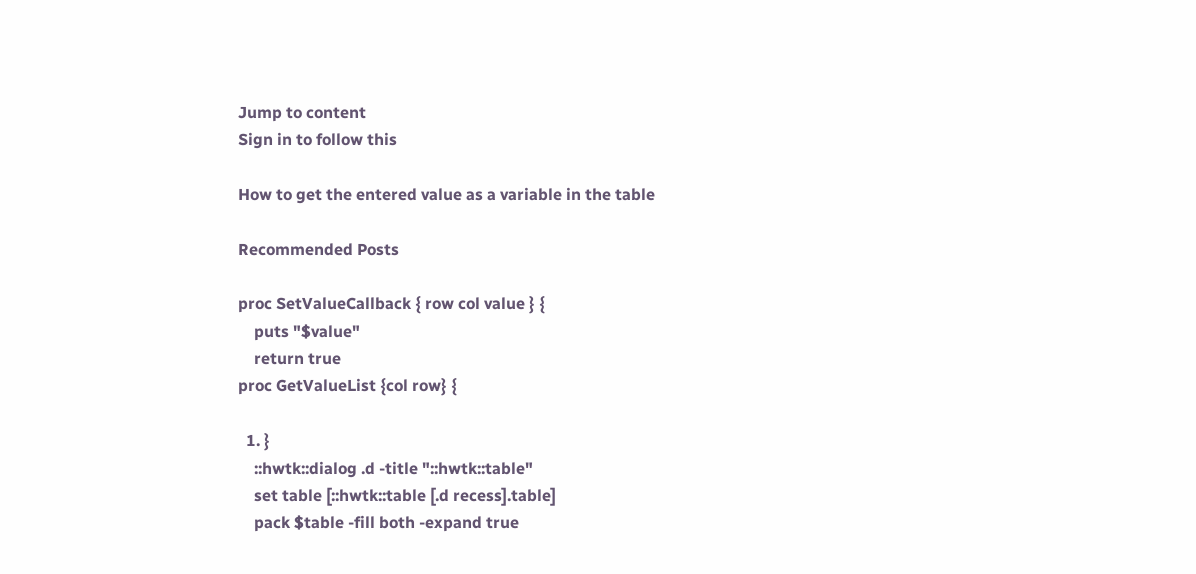Jump to content
Sign in to follow this

How to get the entered value as a variable in the table

Recommended Posts

proc SetValueCallback { row col value } {
    puts "$value"
    return true
proc GetValueList {col row} {

  1. }
    ::hwtk::dialog .d -title "::hwtk::table"
    set table [::hwtk::table [.d recess].table]
    pack $table -fill both -expand true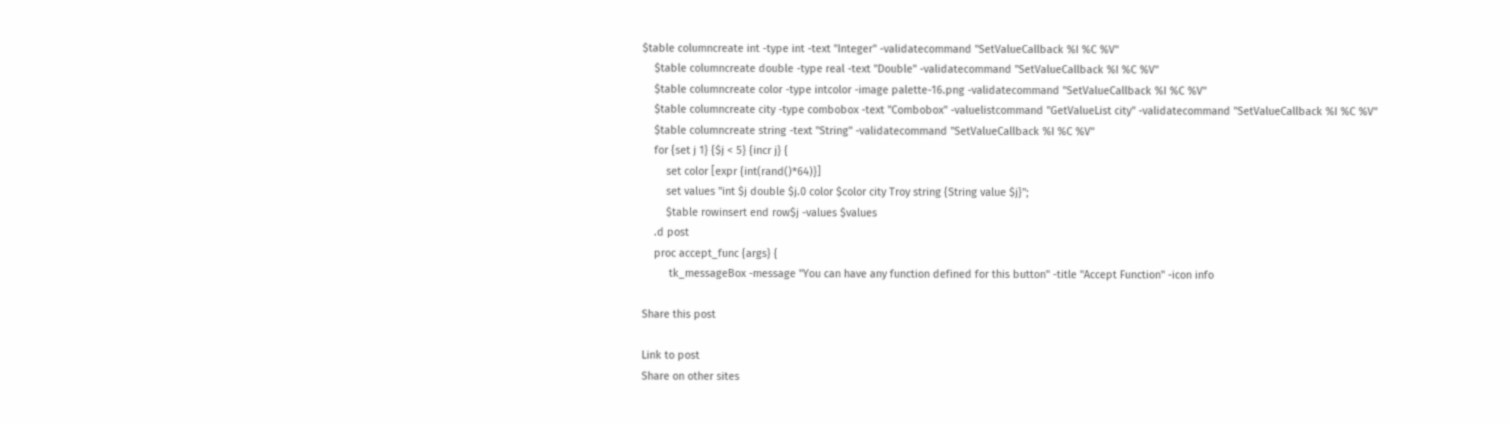$table columncreate int -type int -text "Integer" -validatecommand "SetValueCallback %I %C %V"
    $table columncreate double -type real -text "Double" -validatecommand "SetValueCallback %I %C %V"
    $table columncreate color -type intcolor -image palette-16.png -validatecommand "SetValueCallback %I %C %V"
    $table columncreate city -type combobox -text "Combobox" -valuelistcommand "GetValueList city" -validatecommand "SetValueCallback %I %C %V"
    $table columncreate string -text "String" -validatecommand "SetValueCallback %I %C %V"
    for {set j 1} {$j < 5} {incr j} {
        set color [expr {int(rand()*64)}]
        set values "int $j double $j.0 color $color city Troy string {String value $j}";
        $table rowinsert end row$j -values $values
    .d post
    proc accept_func {args} {
         tk_messageBox -message "You can have any function defined for this button" -title "Accept Function" -icon info

Share this post

Link to post
Share on other sites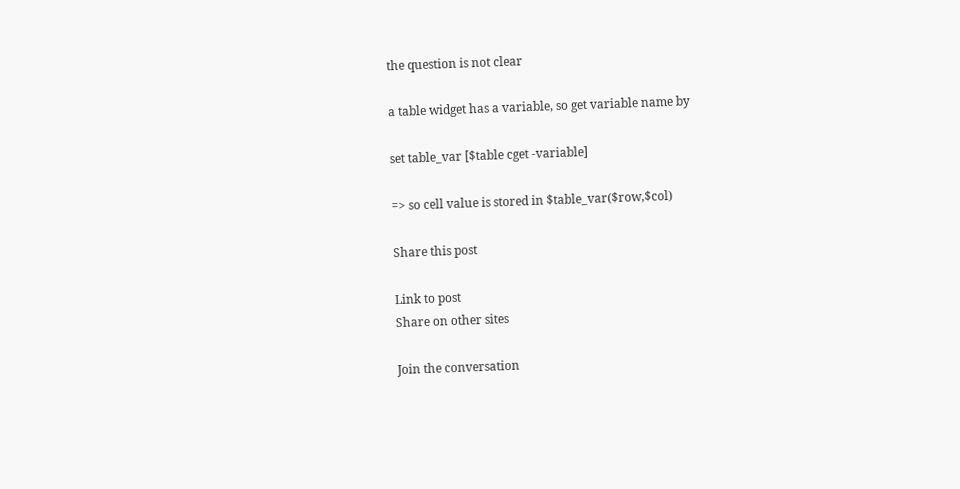the question is not clear

a table widget has a variable, so get variable name by

set table_var [$table cget -variable]

=> so cell value is stored in $table_var($row,$col)

Share this post

Link to post
Share on other sites

Join the conversation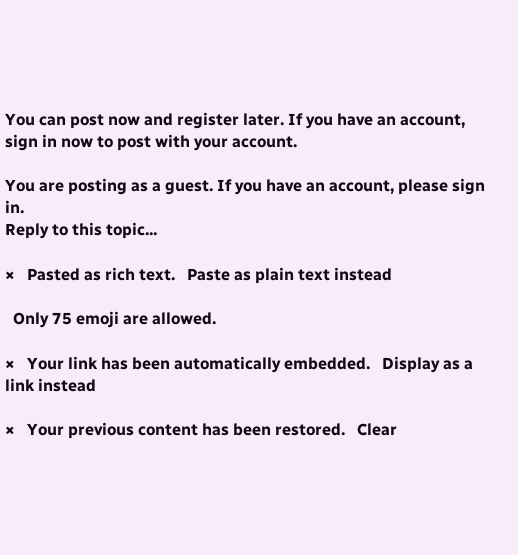You can post now and register later. If you have an account, sign in now to post with your account.

You are posting as a guest. If you have an account, please sign in.
Reply to this topic...

×   Pasted as rich text.   Paste as plain text instead

  Only 75 emoji are allowed.

×   Your link has been automatically embedded.   Display as a link instead

×   Your previous content has been restored.   Clear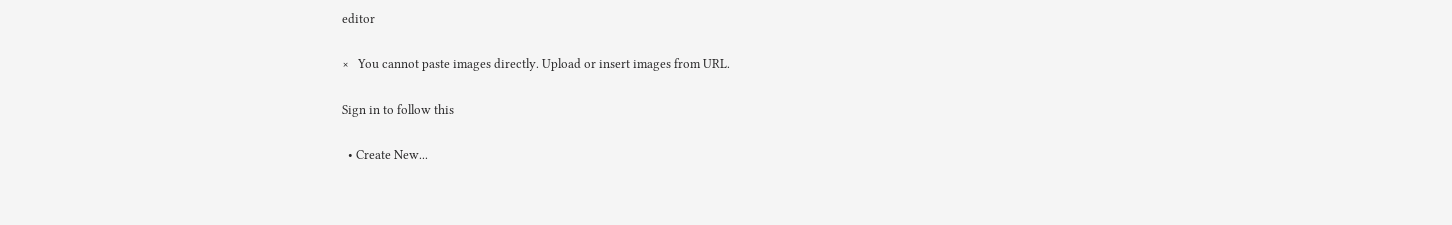editor

×   You cannot paste images directly. Upload or insert images from URL.

Sign in to follow this

  • Create New...